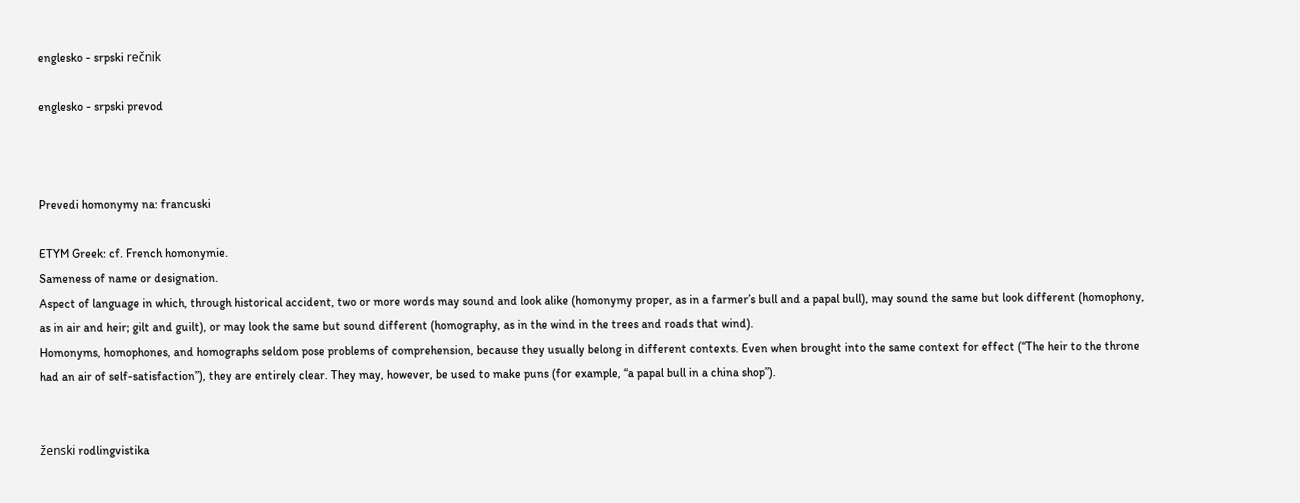englesko - srpski rečnik

englesko - srpski prevod



Prevedi homonymy na: francuski

ETYM Greek: cf. French homonymie.
Sameness of name or designation.
Aspect of language in which, through historical accident, two or more words may sound and look alike (homonymy proper, as in a farmer’s bull and a papal bull), may sound the same but look different (homophony, as in air and heir; gilt and guilt), or may look the same but sound different (homography, as in the wind in the trees and roads that wind).
Homonyms, homophones, and homographs seldom pose problems of comprehension, because they usually belong in different contexts. Even when brought into the same context for effect (“The heir to the throne had an air of self-satisfaction”), they are entirely clear. They may, however, be used to make puns (for example, “a papal bull in a china shop”).


ženski rodlingvistika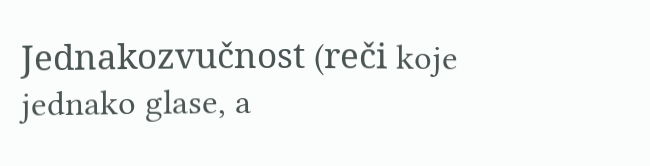Jednakozvučnost (reči koje jednako glase, a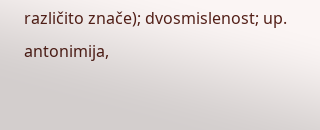različito znače); dvosmislenost; up. antonimija,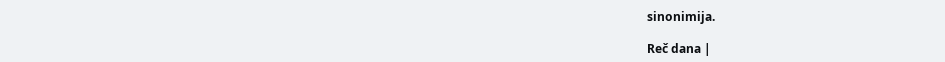sinonimija.

Reč dana |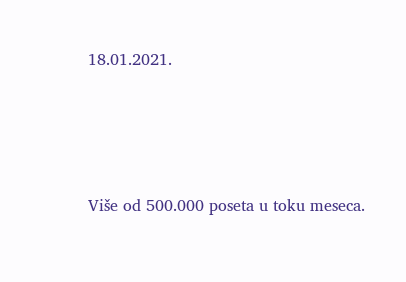18.01.2021.





Više od 500.000 poseta u toku meseca.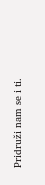Pridruži nam se i ti.